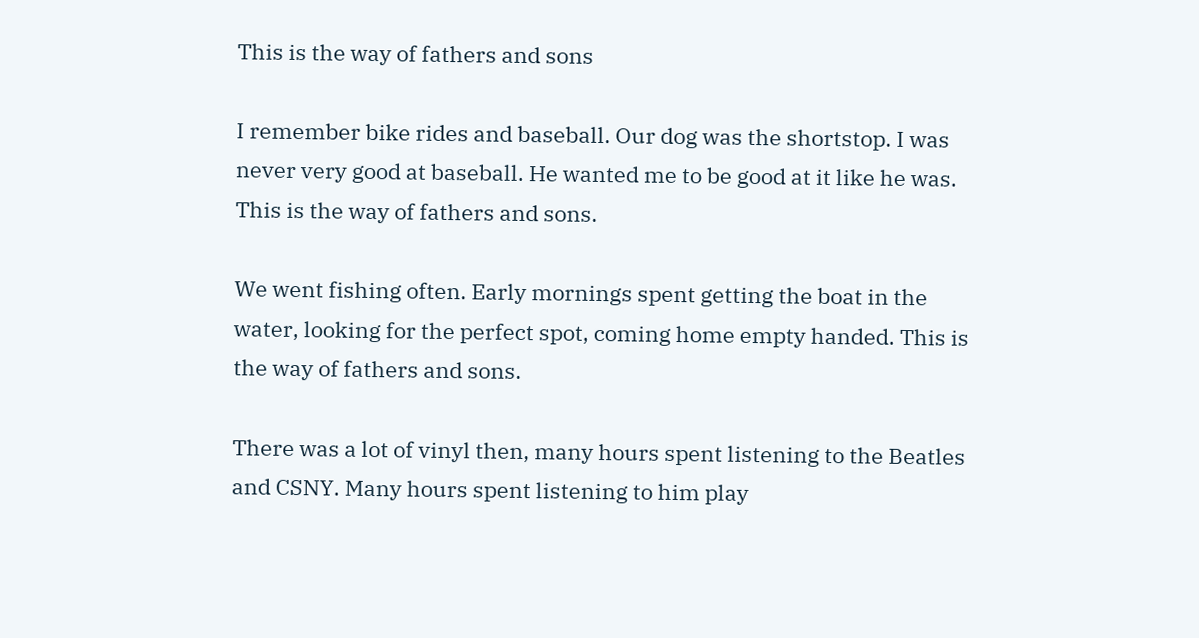This is the way of fathers and sons

I remember bike rides and baseball. Our dog was the shortstop. I was never very good at baseball. He wanted me to be good at it like he was. This is the way of fathers and sons.

We went fishing often. Early mornings spent getting the boat in the water, looking for the perfect spot, coming home empty handed. This is the way of fathers and sons.

There was a lot of vinyl then, many hours spent listening to the Beatles and CSNY. Many hours spent listening to him play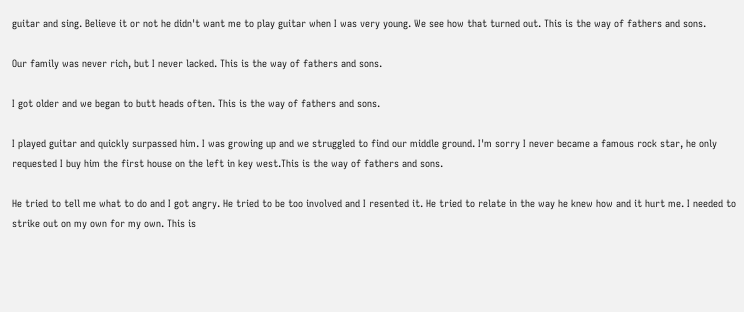guitar and sing. Believe it or not he didn't want me to play guitar when I was very young. We see how that turned out. This is the way of fathers and sons.

Our family was never rich, but I never lacked. This is the way of fathers and sons.

I got older and we began to butt heads often. This is the way of fathers and sons.

I played guitar and quickly surpassed him. I was growing up and we struggled to find our middle ground. I'm sorry I never became a famous rock star, he only requested I buy him the first house on the left in key west.This is the way of fathers and sons.

He tried to tell me what to do and I got angry. He tried to be too involved and I resented it. He tried to relate in the way he knew how and it hurt me. I needed to strike out on my own for my own. This is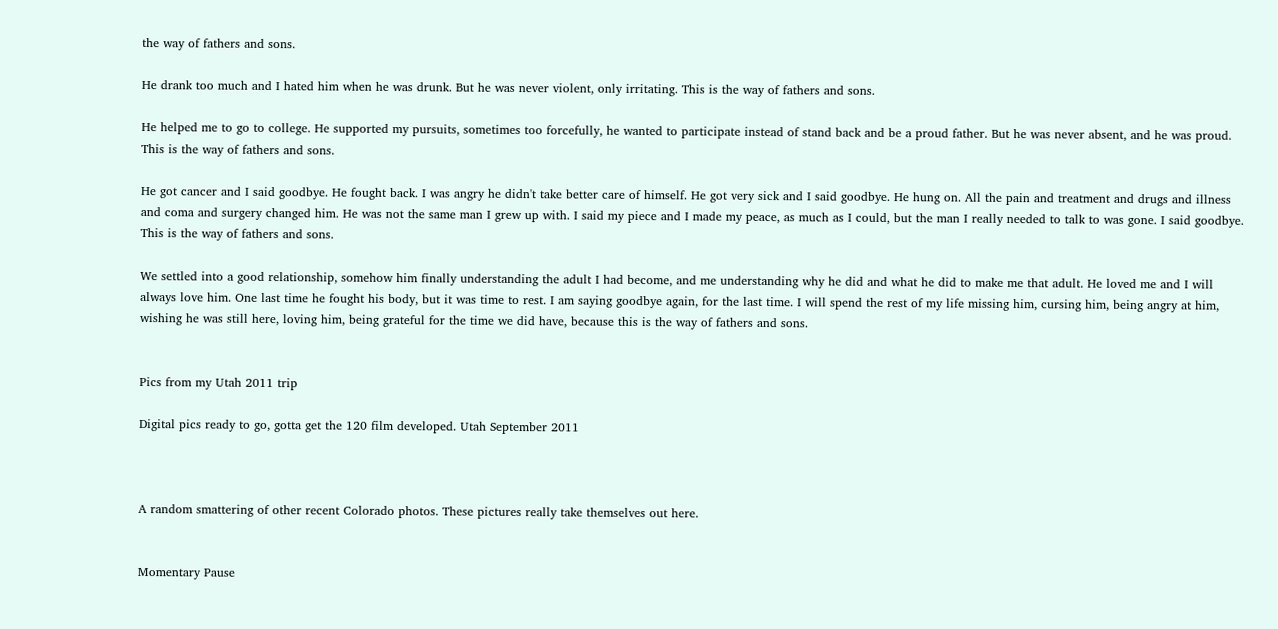the way of fathers and sons.

He drank too much and I hated him when he was drunk. But he was never violent, only irritating. This is the way of fathers and sons.

He helped me to go to college. He supported my pursuits, sometimes too forcefully, he wanted to participate instead of stand back and be a proud father. But he was never absent, and he was proud. This is the way of fathers and sons.

He got cancer and I said goodbye. He fought back. I was angry he didn't take better care of himself. He got very sick and I said goodbye. He hung on. All the pain and treatment and drugs and illness and coma and surgery changed him. He was not the same man I grew up with. I said my piece and I made my peace, as much as I could, but the man I really needed to talk to was gone. I said goodbye. This is the way of fathers and sons.

We settled into a good relationship, somehow him finally understanding the adult I had become, and me understanding why he did and what he did to make me that adult. He loved me and I will always love him. One last time he fought his body, but it was time to rest. I am saying goodbye again, for the last time. I will spend the rest of my life missing him, cursing him, being angry at him, wishing he was still here, loving him, being grateful for the time we did have, because this is the way of fathers and sons.


Pics from my Utah 2011 trip

Digital pics ready to go, gotta get the 120 film developed. Utah September 2011



A random smattering of other recent Colorado photos. These pictures really take themselves out here.


Momentary Pause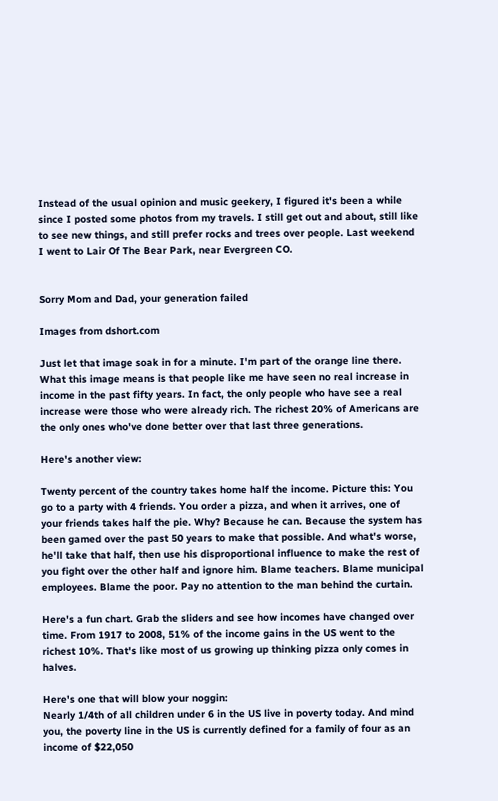Instead of the usual opinion and music geekery, I figured it's been a while since I posted some photos from my travels. I still get out and about, still like to see new things, and still prefer rocks and trees over people. Last weekend I went to Lair Of The Bear Park, near Evergreen CO.


Sorry Mom and Dad, your generation failed

Images from dshort.com

Just let that image soak in for a minute. I'm part of the orange line there. What this image means is that people like me have seen no real increase in income in the past fifty years. In fact, the only people who have see a real increase were those who were already rich. The richest 20% of Americans are the only ones who've done better over that last three generations.

Here's another view:

Twenty percent of the country takes home half the income. Picture this: You go to a party with 4 friends. You order a pizza, and when it arrives, one of your friends takes half the pie. Why? Because he can. Because the system has been gamed over the past 50 years to make that possible. And what's worse, he'll take that half, then use his disproportional influence to make the rest of you fight over the other half and ignore him. Blame teachers. Blame municipal employees. Blame the poor. Pay no attention to the man behind the curtain.

Here's a fun chart. Grab the sliders and see how incomes have changed over time. From 1917 to 2008, 51% of the income gains in the US went to the richest 10%. That's like most of us growing up thinking pizza only comes in halves.

Here's one that will blow your noggin:
Nearly 1/4th of all children under 6 in the US live in poverty today. And mind you, the poverty line in the US is currently defined for a family of four as an income of $22,050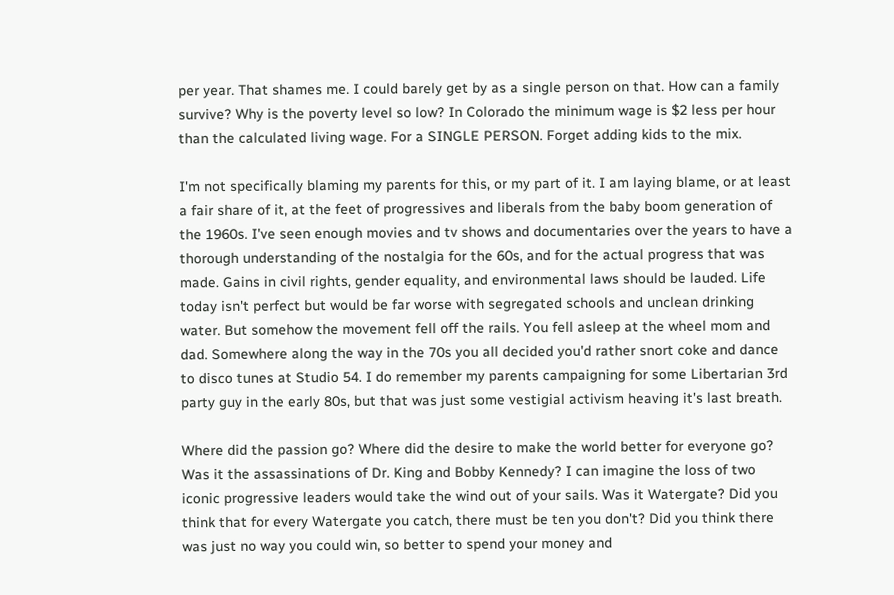per year. That shames me. I could barely get by as a single person on that. How can a family survive? Why is the poverty level so low? In Colorado the minimum wage is $2 less per hour than the calculated living wage. For a SINGLE PERSON. Forget adding kids to the mix.

I'm not specifically blaming my parents for this, or my part of it. I am laying blame, or at least a fair share of it, at the feet of progressives and liberals from the baby boom generation of the 1960s. I've seen enough movies and tv shows and documentaries over the years to have a thorough understanding of the nostalgia for the 60s, and for the actual progress that was made. Gains in civil rights, gender equality, and environmental laws should be lauded. Life today isn't perfect but would be far worse with segregated schools and unclean drinking water. But somehow the movement fell off the rails. You fell asleep at the wheel mom and dad. Somewhere along the way in the 70s you all decided you'd rather snort coke and dance to disco tunes at Studio 54. I do remember my parents campaigning for some Libertarian 3rd party guy in the early 80s, but that was just some vestigial activism heaving it's last breath.

Where did the passion go? Where did the desire to make the world better for everyone go? Was it the assassinations of Dr. King and Bobby Kennedy? I can imagine the loss of two iconic progressive leaders would take the wind out of your sails. Was it Watergate? Did you think that for every Watergate you catch, there must be ten you don't? Did you think there was just no way you could win, so better to spend your money and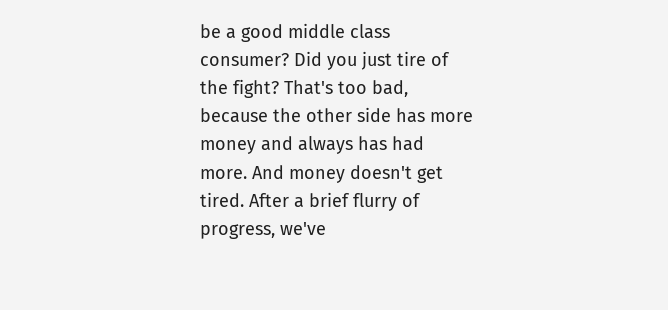be a good middle class consumer? Did you just tire of the fight? That's too bad, because the other side has more money and always has had more. And money doesn't get tired. After a brief flurry of progress, we've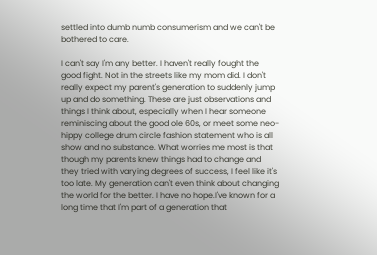settled into dumb numb consumerism and we can't be bothered to care.

I can't say I'm any better. I haven't really fought the good fight. Not in the streets like my mom did. I don't really expect my parent's generation to suddenly jump up and do something. These are just observations and things I think about, especially when I hear someone reminiscing about the good ole 60s, or meet some neo-hippy college drum circle fashion statement who is all show and no substance. What worries me most is that though my parents knew things had to change and they tried with varying degrees of success, I feel like it's too late. My generation can't even think about changing the world for the better. I have no hope.I've known for a long time that I'm part of a generation that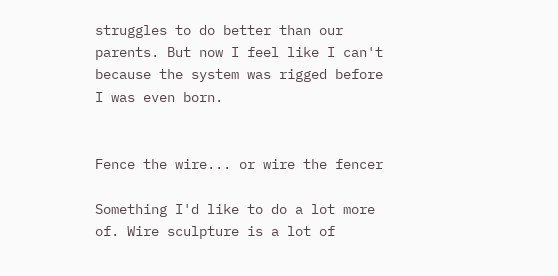struggles to do better than our parents. But now I feel like I can't because the system was rigged before I was even born.


Fence the wire... or wire the fencer

Something I'd like to do a lot more of. Wire sculpture is a lot of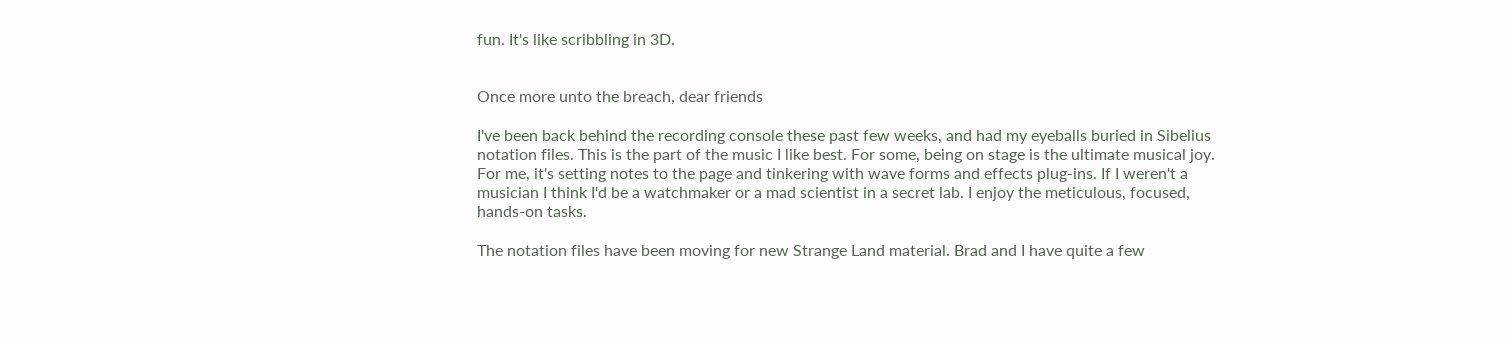fun. It's like scribbling in 3D.


Once more unto the breach, dear friends

I've been back behind the recording console these past few weeks, and had my eyeballs buried in Sibelius notation files. This is the part of the music I like best. For some, being on stage is the ultimate musical joy. For me, it's setting notes to the page and tinkering with wave forms and effects plug-ins. If I weren't a musician I think I'd be a watchmaker or a mad scientist in a secret lab. I enjoy the meticulous, focused, hands-on tasks.

The notation files have been moving for new Strange Land material. Brad and I have quite a few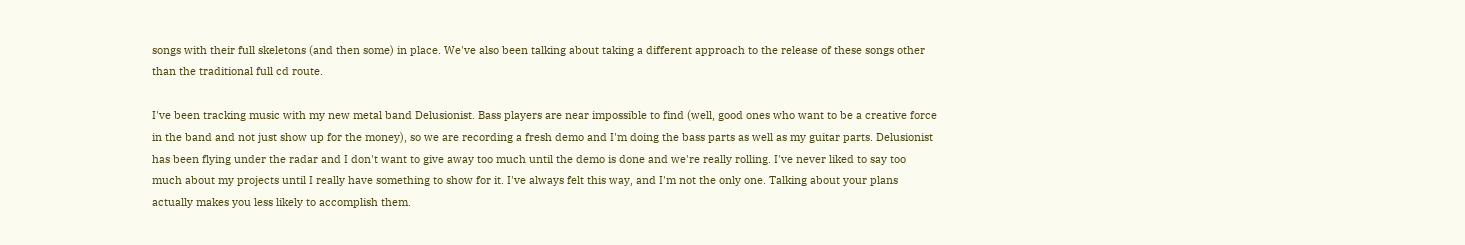songs with their full skeletons (and then some) in place. We've also been talking about taking a different approach to the release of these songs other than the traditional full cd route.

I've been tracking music with my new metal band Delusionist. Bass players are near impossible to find (well, good ones who want to be a creative force in the band and not just show up for the money), so we are recording a fresh demo and I'm doing the bass parts as well as my guitar parts. Delusionist has been flying under the radar and I don't want to give away too much until the demo is done and we're really rolling. I've never liked to say too much about my projects until I really have something to show for it. I've always felt this way, and I'm not the only one. Talking about your plans actually makes you less likely to accomplish them.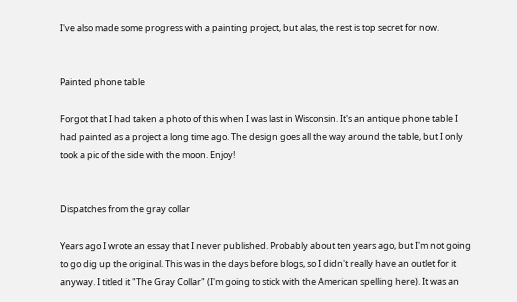I've also made some progress with a painting project, but alas, the rest is top secret for now.


Painted phone table

Forgot that I had taken a photo of this when I was last in Wisconsin. It's an antique phone table I had painted as a project a long time ago. The design goes all the way around the table, but I only took a pic of the side with the moon. Enjoy!


Dispatches from the gray collar

Years ago I wrote an essay that I never published. Probably about ten years ago, but I'm not going to go dig up the original. This was in the days before blogs, so I didn't really have an outlet for it anyway. I titled it "The Gray Collar" (I'm going to stick with the American spelling here). It was an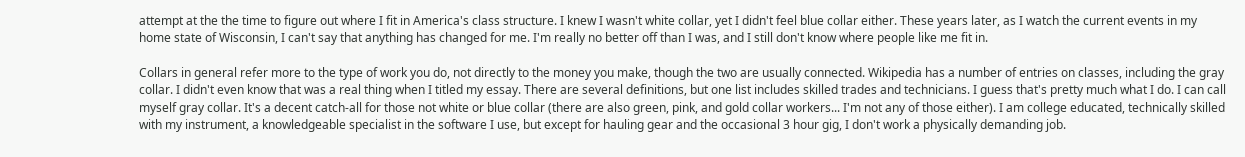attempt at the the time to figure out where I fit in America's class structure. I knew I wasn't white collar, yet I didn't feel blue collar either. These years later, as I watch the current events in my home state of Wisconsin, I can't say that anything has changed for me. I'm really no better off than I was, and I still don't know where people like me fit in.

Collars in general refer more to the type of work you do, not directly to the money you make, though the two are usually connected. Wikipedia has a number of entries on classes, including the gray collar. I didn't even know that was a real thing when I titled my essay. There are several definitions, but one list includes skilled trades and technicians. I guess that's pretty much what I do. I can call myself gray collar. It's a decent catch-all for those not white or blue collar (there are also green, pink, and gold collar workers... I'm not any of those either). I am college educated, technically skilled with my instrument, a knowledgeable specialist in the software I use, but except for hauling gear and the occasional 3 hour gig, I don't work a physically demanding job.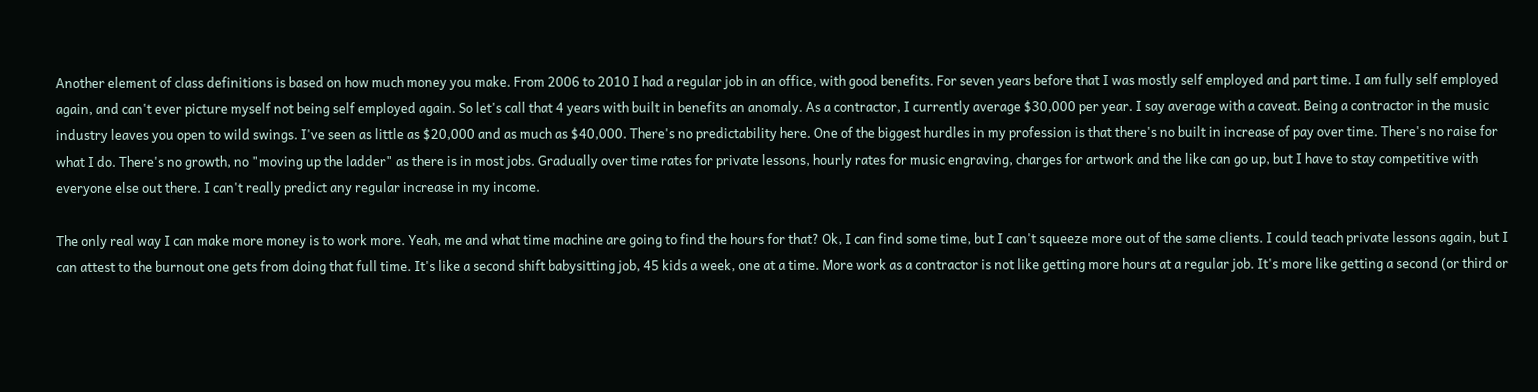Another element of class definitions is based on how much money you make. From 2006 to 2010 I had a regular job in an office, with good benefits. For seven years before that I was mostly self employed and part time. I am fully self employed again, and can't ever picture myself not being self employed again. So let's call that 4 years with built in benefits an anomaly. As a contractor, I currently average $30,000 per year. I say average with a caveat. Being a contractor in the music industry leaves you open to wild swings. I've seen as little as $20,000 and as much as $40,000. There's no predictability here. One of the biggest hurdles in my profession is that there's no built in increase of pay over time. There's no raise for what I do. There's no growth, no "moving up the ladder" as there is in most jobs. Gradually over time rates for private lessons, hourly rates for music engraving, charges for artwork and the like can go up, but I have to stay competitive with everyone else out there. I can't really predict any regular increase in my income.

The only real way I can make more money is to work more. Yeah, me and what time machine are going to find the hours for that? Ok, I can find some time, but I can't squeeze more out of the same clients. I could teach private lessons again, but I can attest to the burnout one gets from doing that full time. It's like a second shift babysitting job, 45 kids a week, one at a time. More work as a contractor is not like getting more hours at a regular job. It's more like getting a second (or third or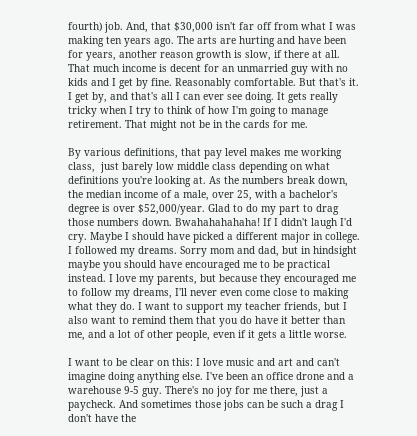fourth) job. And, that $30,000 isn't far off from what I was making ten years ago. The arts are hurting and have been for years, another reason growth is slow, if there at all. That much income is decent for an unmarried guy with no kids and I get by fine. Reasonably comfortable. But that's it. I get by, and that's all I can ever see doing. It gets really tricky when I try to think of how I'm going to manage retirement. That might not be in the cards for me.

By various definitions, that pay level makes me working class,  just barely low middle class depending on what definitions you're looking at. As the numbers break down, the median income of a male, over 25, with a bachelor's degree is over $52,000/year. Glad to do my part to drag those numbers down. Bwahahahahaha! If I didn't laugh I'd cry. Maybe I should have picked a different major in college. I followed my dreams. Sorry mom and dad, but in hindsight maybe you should have encouraged me to be practical instead. I love my parents, but because they encouraged me to follow my dreams, I'll never even come close to making what they do. I want to support my teacher friends, but I also want to remind them that you do have it better than me, and a lot of other people, even if it gets a little worse.

I want to be clear on this: I love music and art and can't imagine doing anything else. I've been an office drone and a warehouse 9-5 guy. There's no joy for me there, just a paycheck. And sometimes those jobs can be such a drag I don't have the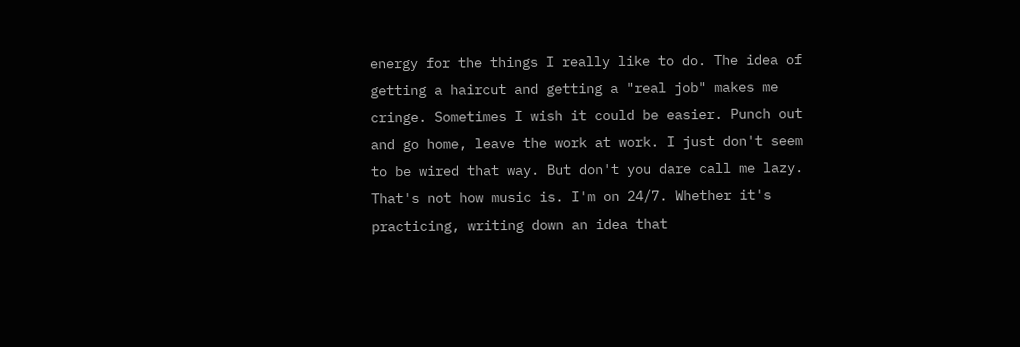energy for the things I really like to do. The idea of getting a haircut and getting a "real job" makes me cringe. Sometimes I wish it could be easier. Punch out and go home, leave the work at work. I just don't seem to be wired that way. But don't you dare call me lazy. That's not how music is. I'm on 24/7. Whether it's practicing, writing down an idea that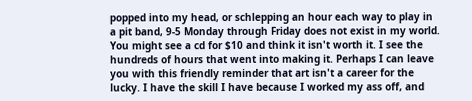popped into my head, or schlepping an hour each way to play in a pit band, 9-5 Monday through Friday does not exist in my world. You might see a cd for $10 and think it isn't worth it. I see the hundreds of hours that went into making it. Perhaps I can leave you with this friendly reminder that art isn't a career for the lucky. I have the skill I have because I worked my ass off, and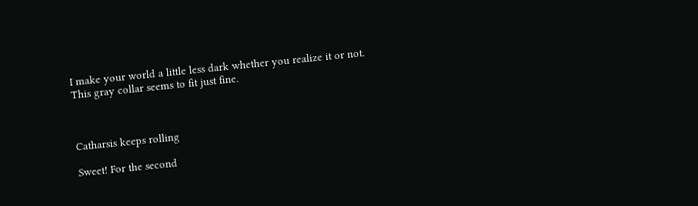I make your world a little less dark whether you realize it or not. This gray collar seems to fit just fine.



Catharsis keeps rolling

Sweet! For the second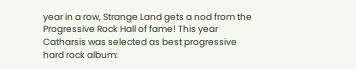year in a row, Strange Land gets a nod from the Progressive Rock Hall of fame! This year Catharsis was selected as best progressive hard rock album: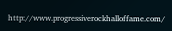http://www.progressiverockhalloffame.com/